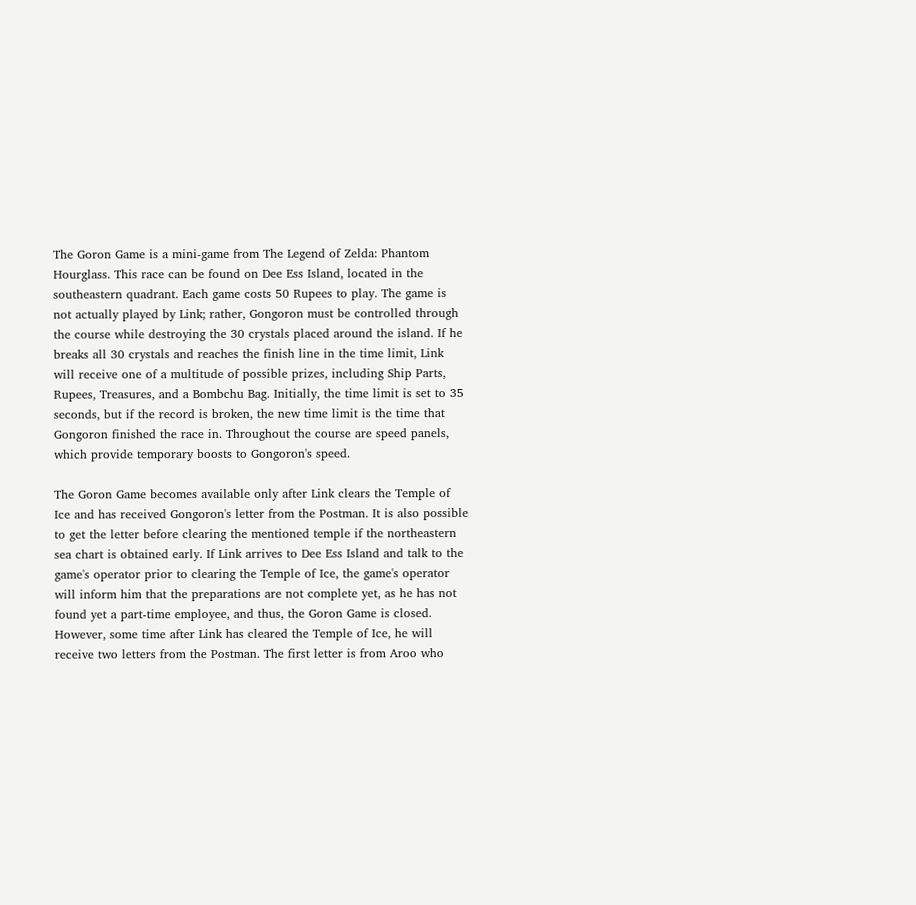The Goron Game is a mini-game from The Legend of Zelda: Phantom Hourglass. This race can be found on Dee Ess Island, located in the southeastern quadrant. Each game costs 50 Rupees to play. The game is not actually played by Link; rather, Gongoron must be controlled through the course while destroying the 30 crystals placed around the island. If he breaks all 30 crystals and reaches the finish line in the time limit, Link will receive one of a multitude of possible prizes, including Ship Parts, Rupees, Treasures, and a Bombchu Bag. Initially, the time limit is set to 35 seconds, but if the record is broken, the new time limit is the time that Gongoron finished the race in. Throughout the course are speed panels, which provide temporary boosts to Gongoron's speed.

The Goron Game becomes available only after Link clears the Temple of Ice and has received Gongoron's letter from the Postman. It is also possible to get the letter before clearing the mentioned temple if the northeastern sea chart is obtained early. If Link arrives to Dee Ess Island and talk to the game's operator prior to clearing the Temple of Ice, the game's operator will inform him that the preparations are not complete yet, as he has not found yet a part-time employee, and thus, the Goron Game is closed. However, some time after Link has cleared the Temple of Ice, he will receive two letters from the Postman. The first letter is from Aroo who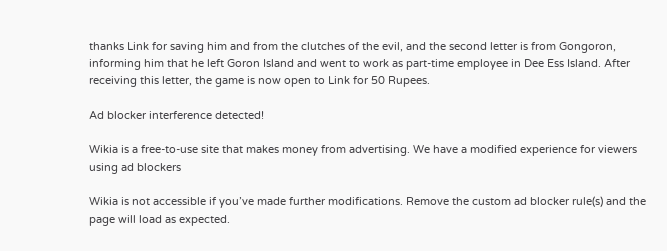thanks Link for saving him and from the clutches of the evil, and the second letter is from Gongoron, informing him that he left Goron Island and went to work as part-time employee in Dee Ess Island. After receiving this letter, the game is now open to Link for 50 Rupees.

Ad blocker interference detected!

Wikia is a free-to-use site that makes money from advertising. We have a modified experience for viewers using ad blockers

Wikia is not accessible if you’ve made further modifications. Remove the custom ad blocker rule(s) and the page will load as expected.